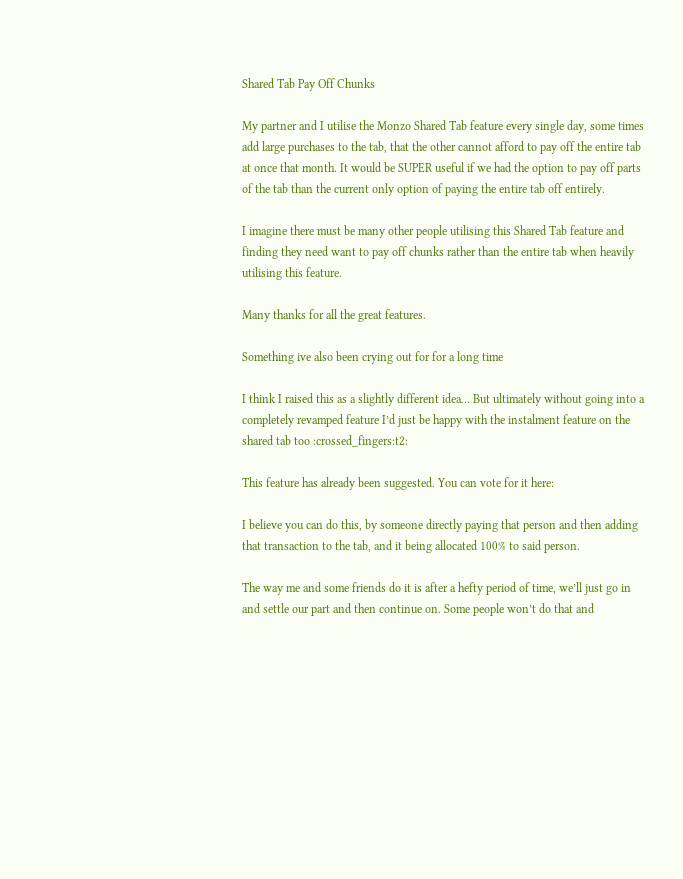Shared Tab Pay Off Chunks

My partner and I utilise the Monzo Shared Tab feature every single day, some times add large purchases to the tab, that the other cannot afford to pay off the entire tab at once that month. It would be SUPER useful if we had the option to pay off parts of the tab than the current only option of paying the entire tab off entirely.

I imagine there must be many other people utilising this Shared Tab feature and finding they need want to pay off chunks rather than the entire tab when heavily utilising this feature.

Many thanks for all the great features.

Something ive also been crying out for for a long time

I think I raised this as a slightly different idea… But ultimately without going into a completely revamped feature I’d just be happy with the instalment feature on the shared tab too :crossed_fingers:t2:

This feature has already been suggested. You can vote for it here:

I believe you can do this, by someone directly paying that person and then adding that transaction to the tab, and it being allocated 100% to said person.

The way me and some friends do it is after a hefty period of time, we’ll just go in and settle our part and then continue on. Some people won’t do that and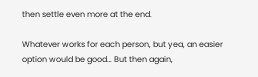then settle even more at the end.

Whatever works for each person, but yea, an easier option would be good… But then again,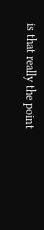is that really the point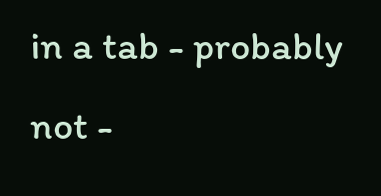in a tab - probably not -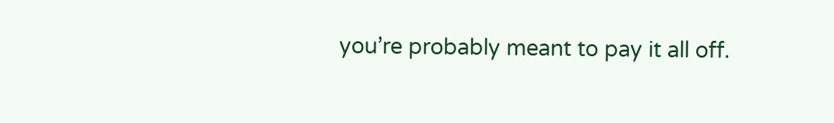you’re probably meant to pay it all off.